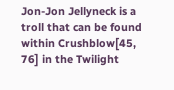Jon-Jon Jellyneck is a troll that can be found within Crushblow[45, 76] in the Twilight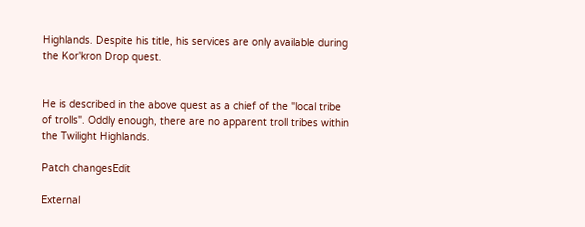Highlands. Despite his title, his services are only available during the Kor'kron Drop quest.


He is described in the above quest as a chief of the "local tribe of trolls". Oddly enough, there are no apparent troll tribes within the Twilight Highlands.

Patch changesEdit

External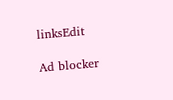linksEdit

Ad blocker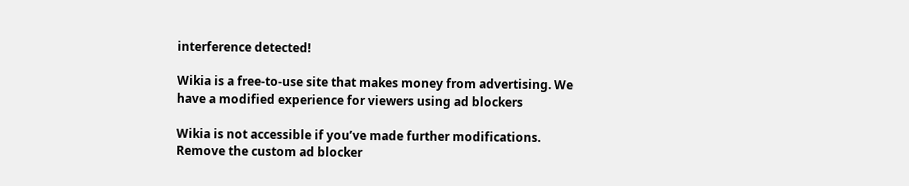interference detected!

Wikia is a free-to-use site that makes money from advertising. We have a modified experience for viewers using ad blockers

Wikia is not accessible if you’ve made further modifications. Remove the custom ad blocker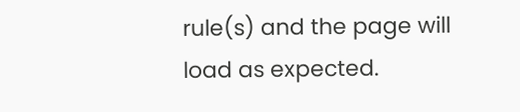rule(s) and the page will load as expected.